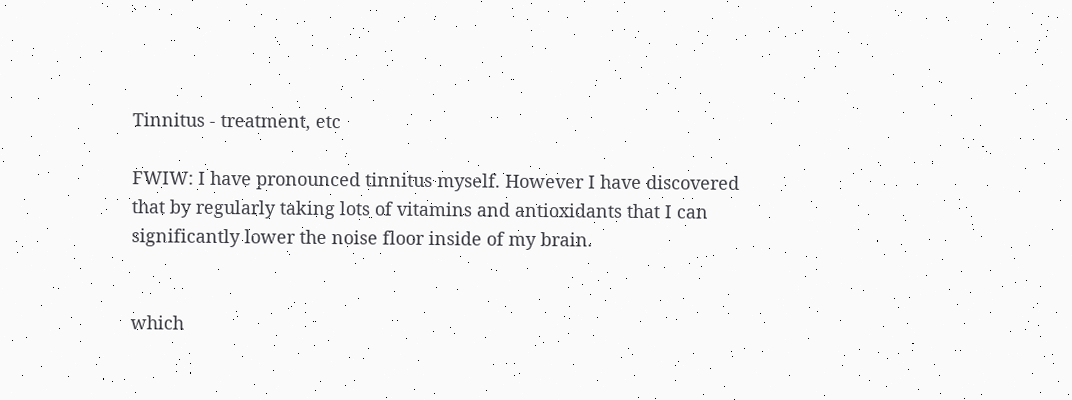Tinnitus - treatment, etc

FWIW: I have pronounced tinnitus myself. However I have discovered that by regularly taking lots of vitamins and antioxidants that I can significantly lower the noise floor inside of my brain.


which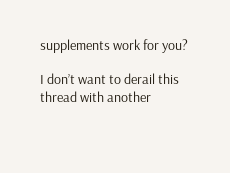supplements work for you?

I don’t want to derail this thread with another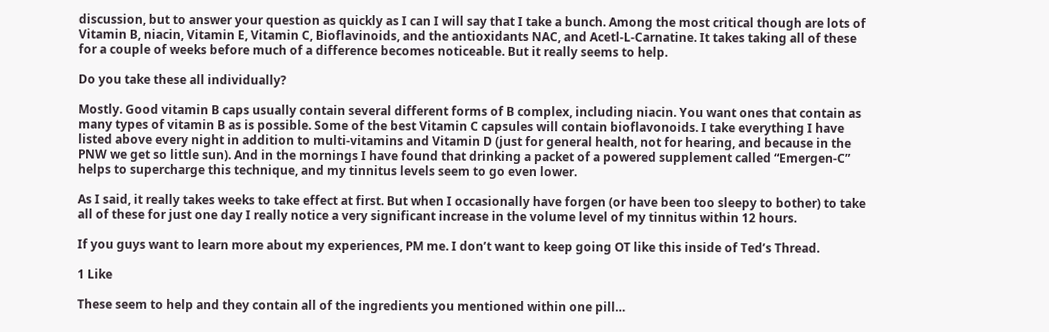discussion, but to answer your question as quickly as I can I will say that I take a bunch. Among the most critical though are lots of Vitamin B, niacin, Vitamin E, Vitamin C, Bioflavinoids, and the antioxidants NAC, and Acetl-L-Carnatine. It takes taking all of these for a couple of weeks before much of a difference becomes noticeable. But it really seems to help.

Do you take these all individually?

Mostly. Good vitamin B caps usually contain several different forms of B complex, including niacin. You want ones that contain as many types of vitamin B as is possible. Some of the best Vitamin C capsules will contain bioflavonoids. I take everything I have listed above every night in addition to multi-vitamins and Vitamin D (just for general health, not for hearing, and because in the PNW we get so little sun). And in the mornings I have found that drinking a packet of a powered supplement called “Emergen-C” helps to supercharge this technique, and my tinnitus levels seem to go even lower.

As I said, it really takes weeks to take effect at first. But when I occasionally have forgen (or have been too sleepy to bother) to take all of these for just one day I really notice a very significant increase in the volume level of my tinnitus within 12 hours.

If you guys want to learn more about my experiences, PM me. I don’t want to keep going OT like this inside of Ted’s Thread.

1 Like

These seem to help and they contain all of the ingredients you mentioned within one pill…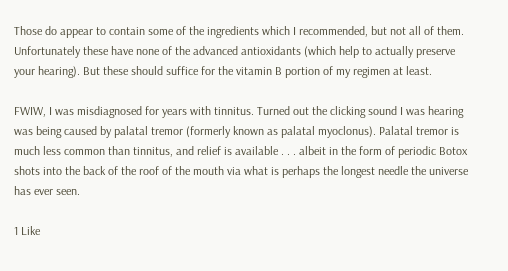Those do appear to contain some of the ingredients which I recommended, but not all of them. Unfortunately these have none of the advanced antioxidants (which help to actually preserve your hearing). But these should suffice for the vitamin B portion of my regimen at least.

FWIW, I was misdiagnosed for years with tinnitus. Turned out the clicking sound I was hearing was being caused by palatal tremor (formerly known as palatal myoclonus). Palatal tremor is much less common than tinnitus, and relief is available . . . albeit in the form of periodic Botox shots into the back of the roof of the mouth via what is perhaps the longest needle the universe has ever seen.

1 Like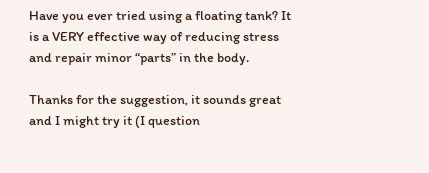Have you ever tried using a floating tank? It is a VERY effective way of reducing stress and repair minor “parts” in the body.

Thanks for the suggestion, it sounds great and I might try it (I question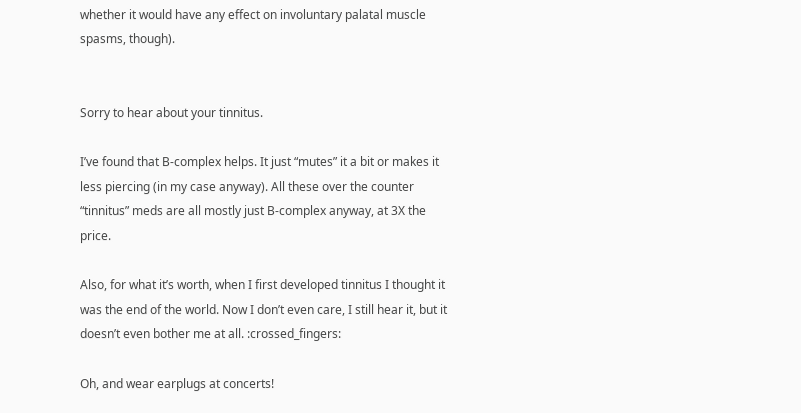whether it would have any effect on involuntary palatal muscle spasms, though).


Sorry to hear about your tinnitus.

I’ve found that B-complex helps. It just “mutes” it a bit or makes it less piercing (in my case anyway). All these over the counter “tinnitus” meds are all mostly just B-complex anyway, at 3X the price.

Also, for what it’s worth, when I first developed tinnitus I thought it was the end of the world. Now I don’t even care, I still hear it, but it doesn’t even bother me at all. :crossed_fingers:

Oh, and wear earplugs at concerts!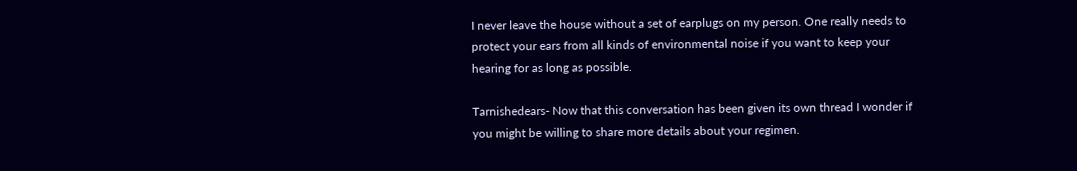I never leave the house without a set of earplugs on my person. One really needs to protect your ears from all kinds of environmental noise if you want to keep your hearing for as long as possible.

Tarnishedears- Now that this conversation has been given its own thread I wonder if you might be willing to share more details about your regimen.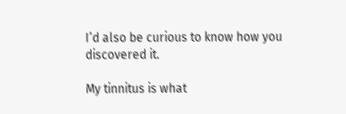I’d also be curious to know how you discovered it.

My tinnitus is what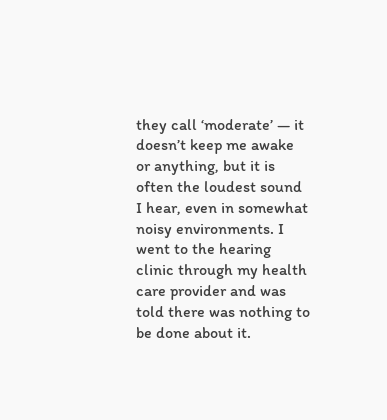they call ‘moderate’ — it doesn’t keep me awake or anything, but it is often the loudest sound I hear, even in somewhat noisy environments. I went to the hearing clinic through my health care provider and was told there was nothing to be done about it.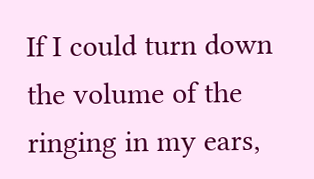If I could turn down the volume of the ringing in my ears,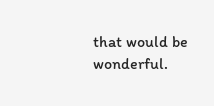that would be wonderful.